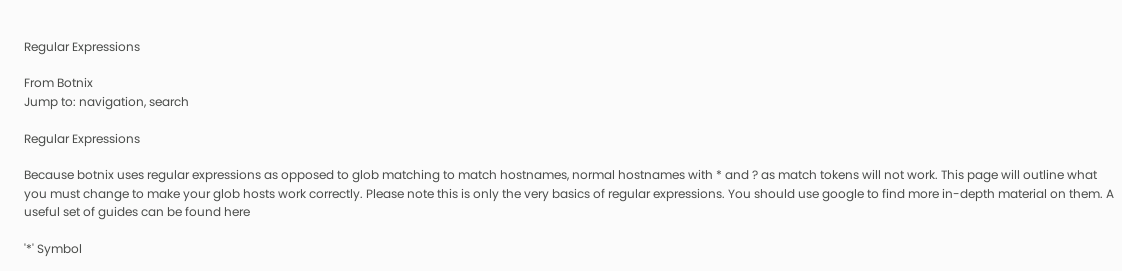Regular Expressions

From Botnix
Jump to: navigation, search

Regular Expressions

Because botnix uses regular expressions as opposed to glob matching to match hostnames, normal hostnames with * and ? as match tokens will not work. This page will outline what you must change to make your glob hosts work correctly. Please note this is only the very basics of regular expressions. You should use google to find more in-depth material on them. A useful set of guides can be found here

'*' Symbol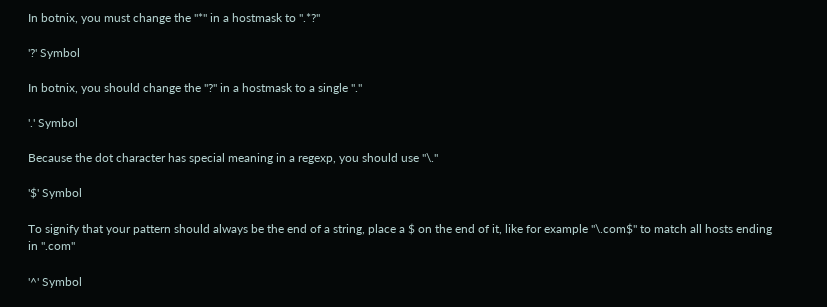In botnix, you must change the "*" in a hostmask to ".*?"

'?' Symbol

In botnix, you should change the "?" in a hostmask to a single "."

'.' Symbol

Because the dot character has special meaning in a regexp, you should use "\."

'$' Symbol

To signify that your pattern should always be the end of a string, place a $ on the end of it, like for example "\.com$" to match all hosts ending in ".com"

'^' Symbol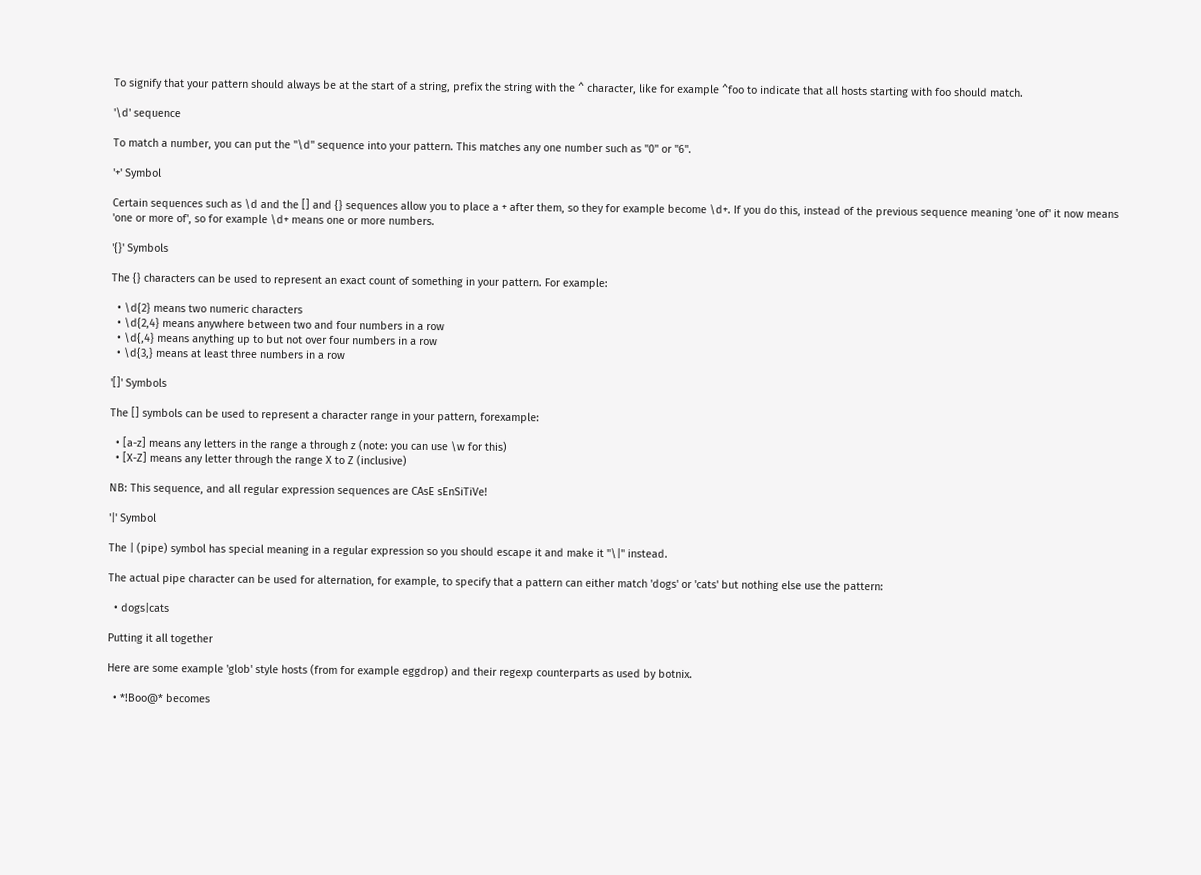To signify that your pattern should always be at the start of a string, prefix the string with the ^ character, like for example ^foo to indicate that all hosts starting with foo should match.

'\d' sequence

To match a number, you can put the "\d" sequence into your pattern. This matches any one number such as "0" or "6".

'+' Symbol

Certain sequences such as \d and the [] and {} sequences allow you to place a + after them, so they for example become \d+. If you do this, instead of the previous sequence meaning 'one of' it now means 'one or more of', so for example \d+ means one or more numbers.

'{}' Symbols

The {} characters can be used to represent an exact count of something in your pattern. For example:

  • \d{2} means two numeric characters
  • \d{2,4} means anywhere between two and four numbers in a row
  • \d{,4} means anything up to but not over four numbers in a row
  • \d{3,} means at least three numbers in a row

'[]' Symbols

The [] symbols can be used to represent a character range in your pattern, forexample:

  • [a-z] means any letters in the range a through z (note: you can use \w for this)
  • [X-Z] means any letter through the range X to Z (inclusive)

NB: This sequence, and all regular expression sequences are CAsE sEnSiTiVe!

'|' Symbol

The | (pipe) symbol has special meaning in a regular expression so you should escape it and make it "\|" instead.

The actual pipe character can be used for alternation, for example, to specify that a pattern can either match 'dogs' or 'cats' but nothing else use the pattern:

  • dogs|cats

Putting it all together

Here are some example 'glob' style hosts (from for example eggdrop) and their regexp counterparts as used by botnix.

  • *!Boo@* becomes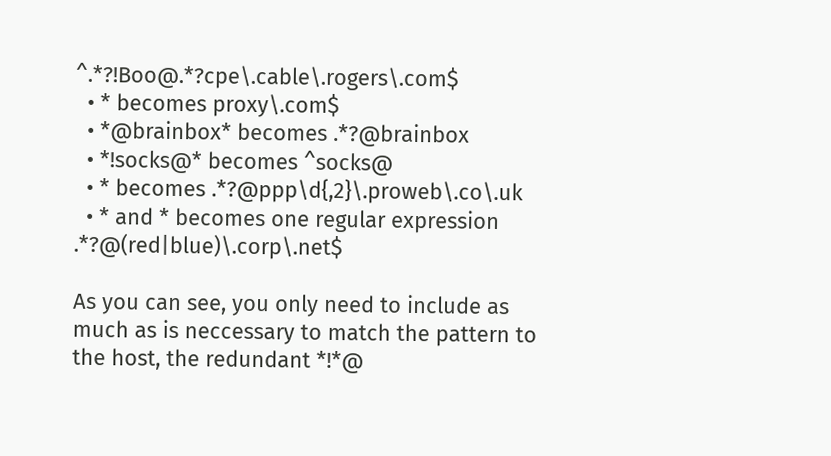^.*?!Boo@.*?cpe\.cable\.rogers\.com$
  • * becomes proxy\.com$
  • *@brainbox* becomes .*?@brainbox
  • *!socks@* becomes ^socks@
  • * becomes .*?@ppp\d{,2}\.proweb\.co\.uk
  • * and * becomes one regular expression .*?@(red|blue)\.corp\.net$

As you can see, you only need to include as much as is neccessary to match the pattern to the host, the redundant *!*@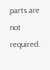parts are not required.